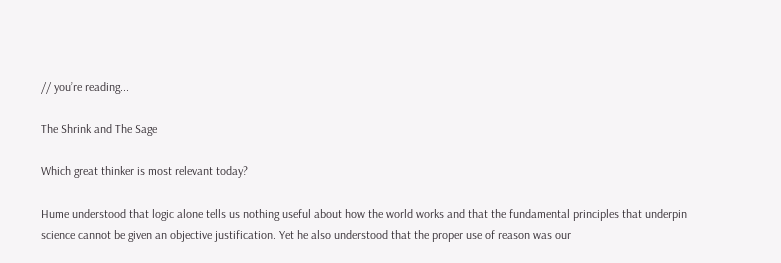// you’re reading...

The Shrink and The Sage

Which great thinker is most relevant today?

Hume understood that logic alone tells us nothing useful about how the world works and that the fundamental principles that underpin science cannot be given an objective justification. Yet he also understood that the proper use of reason was our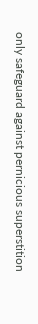only safeguard against pernicious superstition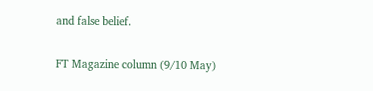and false belief.

FT Magazine column (9/10 May)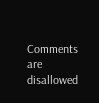Comments are disallowed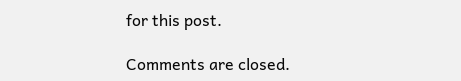for this post.

Comments are closed.